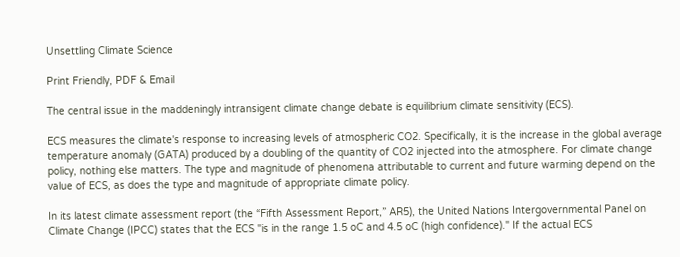Unsettling Climate Science

Print Friendly, PDF & Email

The central issue in the maddeningly intransigent climate change debate is equilibrium climate sensitivity (ECS).

ECS measures the climate's response to increasing levels of atmospheric CO2. Specifically, it is the increase in the global average temperature anomaly (GATA) produced by a doubling of the quantity of CO2 injected into the atmosphere. For climate change policy, nothing else matters. The type and magnitude of phenomena attributable to current and future warming depend on the value of ECS, as does the type and magnitude of appropriate climate policy.

In its latest climate assessment report (the “Fifth Assessment Report,” AR5), the United Nations Intergovernmental Panel on Climate Change (IPCC) states that the ECS "is in the range 1.5 oC and 4.5 oC (high confidence)." If the actual ECS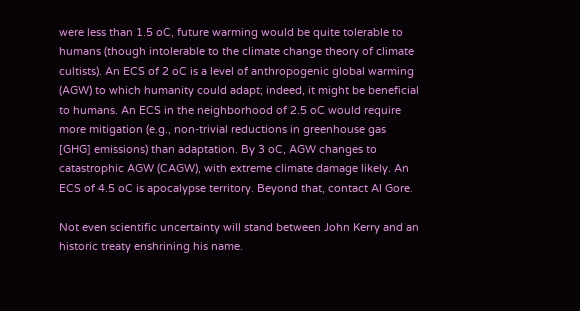were less than 1.5 oC, future warming would be quite tolerable to humans (though intolerable to the climate change theory of climate cultists). An ECS of 2 oC is a level of anthropogenic global warming (AGW) to which humanity could adapt; indeed, it might be beneficial to humans. An ECS in the neighborhood of 2.5 oC would require more mitigation (e.g., non-trivial reductions in greenhouse gas [GHG] emissions) than adaptation. By 3 oC, AGW changes to catastrophic AGW (CAGW), with extreme climate damage likely. An ECS of 4.5 oC is apocalypse territory. Beyond that, contact Al Gore.

Not even scientific uncertainty will stand between John Kerry and an historic treaty enshrining his name.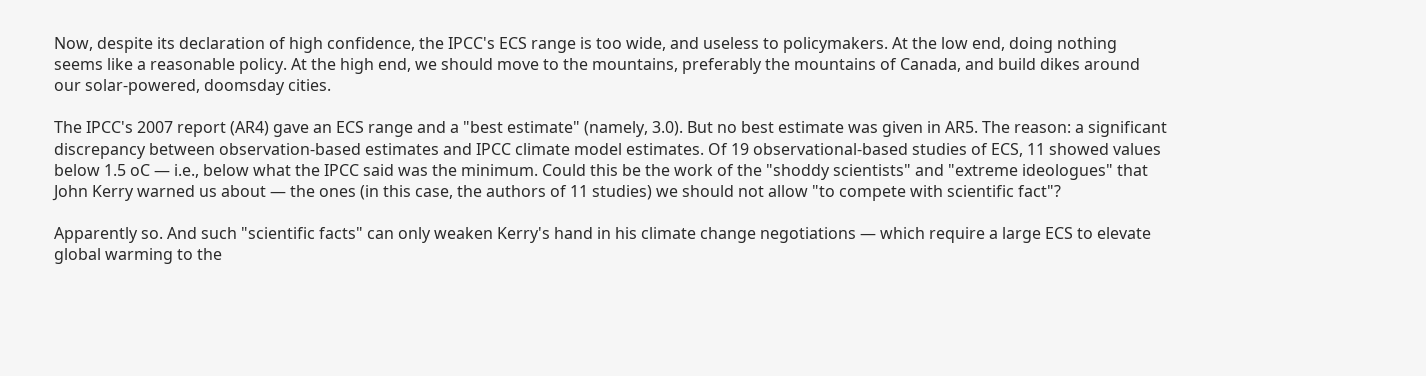Now, despite its declaration of high confidence, the IPCC's ECS range is too wide, and useless to policymakers. At the low end, doing nothing seems like a reasonable policy. At the high end, we should move to the mountains, preferably the mountains of Canada, and build dikes around our solar-powered, doomsday cities.

The IPCC's 2007 report (AR4) gave an ECS range and a "best estimate" (namely, 3.0). But no best estimate was given in AR5. The reason: a significant discrepancy between observation-based estimates and IPCC climate model estimates. Of 19 observational-based studies of ECS, 11 showed values below 1.5 oC — i.e., below what the IPCC said was the minimum. Could this be the work of the "shoddy scientists" and "extreme ideologues" that John Kerry warned us about — the ones (in this case, the authors of 11 studies) we should not allow "to compete with scientific fact"?

Apparently so. And such "scientific facts" can only weaken Kerry's hand in his climate change negotiations — which require a large ECS to elevate global warming to the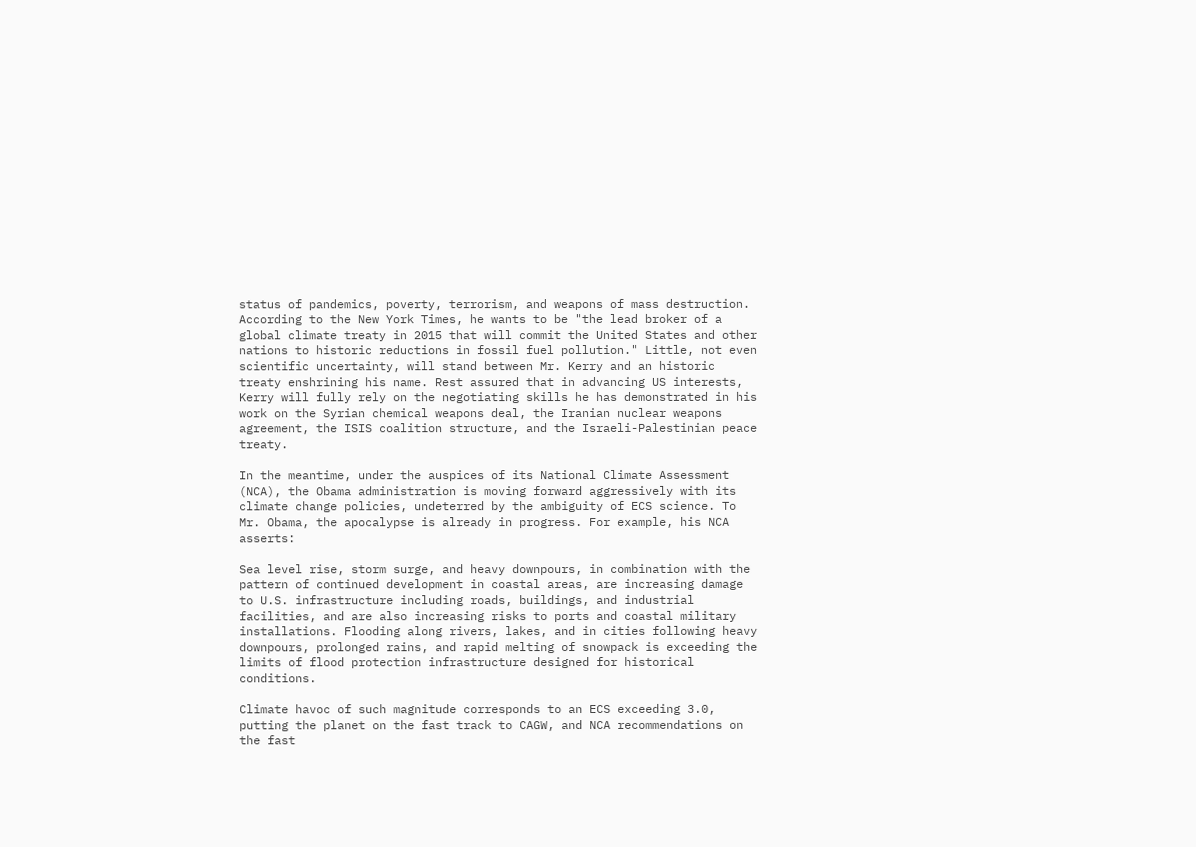status of pandemics, poverty, terrorism, and weapons of mass destruction. According to the New York Times, he wants to be "the lead broker of a global climate treaty in 2015 that will commit the United States and other nations to historic reductions in fossil fuel pollution." Little, not even scientific uncertainty, will stand between Mr. Kerry and an historic treaty enshrining his name. Rest assured that in advancing US interests, Kerry will fully rely on the negotiating skills he has demonstrated in his work on the Syrian chemical weapons deal, the Iranian nuclear weapons agreement, the ISIS coalition structure, and the Israeli-Palestinian peace treaty.

In the meantime, under the auspices of its National Climate Assessment (NCA), the Obama administration is moving forward aggressively with its climate change policies, undeterred by the ambiguity of ECS science. To Mr. Obama, the apocalypse is already in progress. For example, his NCA asserts:

Sea level rise, storm surge, and heavy downpours, in combination with the pattern of continued development in coastal areas, are increasing damage to U.S. infrastructure including roads, buildings, and industrial facilities, and are also increasing risks to ports and coastal military installations. Flooding along rivers, lakes, and in cities following heavy downpours, prolonged rains, and rapid melting of snowpack is exceeding the limits of flood protection infrastructure designed for historical conditions.

Climate havoc of such magnitude corresponds to an ECS exceeding 3.0, putting the planet on the fast track to CAGW, and NCA recommendations on the fast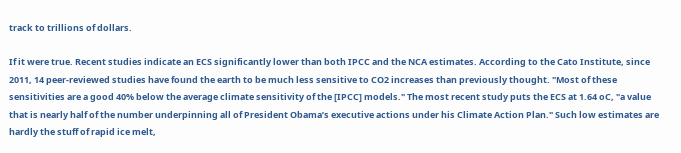track to trillions of dollars.

If it were true. Recent studies indicate an ECS significantly lower than both IPCC and the NCA estimates. According to the Cato Institute, since 2011, 14 peer-reviewed studies have found the earth to be much less sensitive to CO2 increases than previously thought. "Most of these sensitivities are a good 40% below the average climate sensitivity of the [IPCC] models." The most recent study puts the ECS at 1.64 oC, "a value that is nearly half of the number underpinning all of President Obama’s executive actions under his Climate Action Plan." Such low estimates are hardly the stuff of rapid ice melt,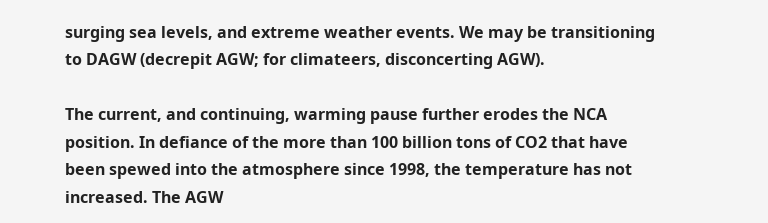surging sea levels, and extreme weather events. We may be transitioning to DAGW (decrepit AGW; for climateers, disconcerting AGW).

The current, and continuing, warming pause further erodes the NCA position. In defiance of the more than 100 billion tons of CO2 that have been spewed into the atmosphere since 1998, the temperature has not increased. The AGW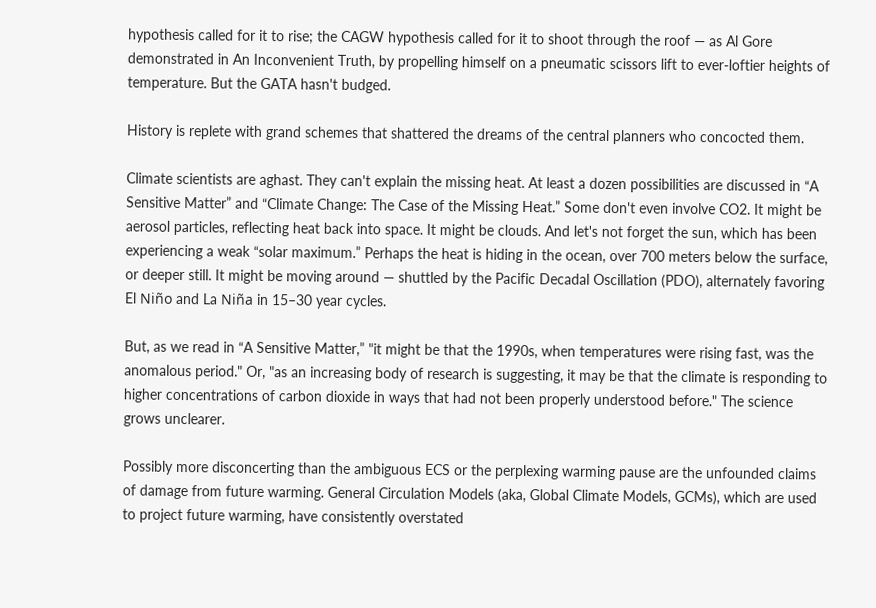hypothesis called for it to rise; the CAGW hypothesis called for it to shoot through the roof — as Al Gore demonstrated in An Inconvenient Truth, by propelling himself on a pneumatic scissors lift to ever-loftier heights of temperature. But the GATA hasn't budged.

History is replete with grand schemes that shattered the dreams of the central planners who concocted them.

Climate scientists are aghast. They can't explain the missing heat. At least a dozen possibilities are discussed in “A Sensitive Matter” and “Climate Change: The Case of the Missing Heat.” Some don't even involve CO2. It might be aerosol particles, reflecting heat back into space. It might be clouds. And let's not forget the sun, which has been experiencing a weak “solar maximum.” Perhaps the heat is hiding in the ocean, over 700 meters below the surface, or deeper still. It might be moving around — shuttled by the Pacific Decadal Oscillation (PDO), alternately favoring El Niño and La Niña in 15–30 year cycles.

But, as we read in “A Sensitive Matter,” "it might be that the 1990s, when temperatures were rising fast, was the anomalous period." Or, "as an increasing body of research is suggesting, it may be that the climate is responding to higher concentrations of carbon dioxide in ways that had not been properly understood before." The science grows unclearer.

Possibly more disconcerting than the ambiguous ECS or the perplexing warming pause are the unfounded claims of damage from future warming. General Circulation Models (aka, Global Climate Models, GCMs), which are used to project future warming, have consistently overstated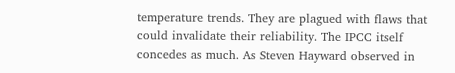temperature trends. They are plagued with flaws that could invalidate their reliability. The IPCC itself concedes as much. As Steven Hayward observed in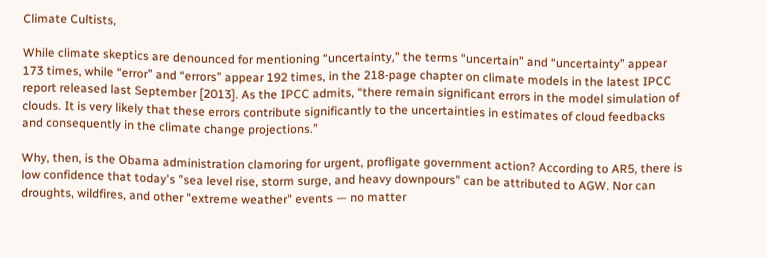Climate Cultists,

While climate skeptics are denounced for mentioning “uncertainty,” the terms “uncertain” and “uncertainty” appear 173 times, while “error” and “errors” appear 192 times, in the 218-page chapter on climate models in the latest IPCC report released last September [2013]. As the IPCC admits, “there remain significant errors in the model simulation of clouds. It is very likely that these errors contribute significantly to the uncertainties in estimates of cloud feedbacks and consequently in the climate change projections.”

Why, then, is the Obama administration clamoring for urgent, profligate government action? According to AR5, there is low confidence that today's "sea level rise, storm surge, and heavy downpours" can be attributed to AGW. Nor can droughts, wildfires, and other "extreme weather" events — no matter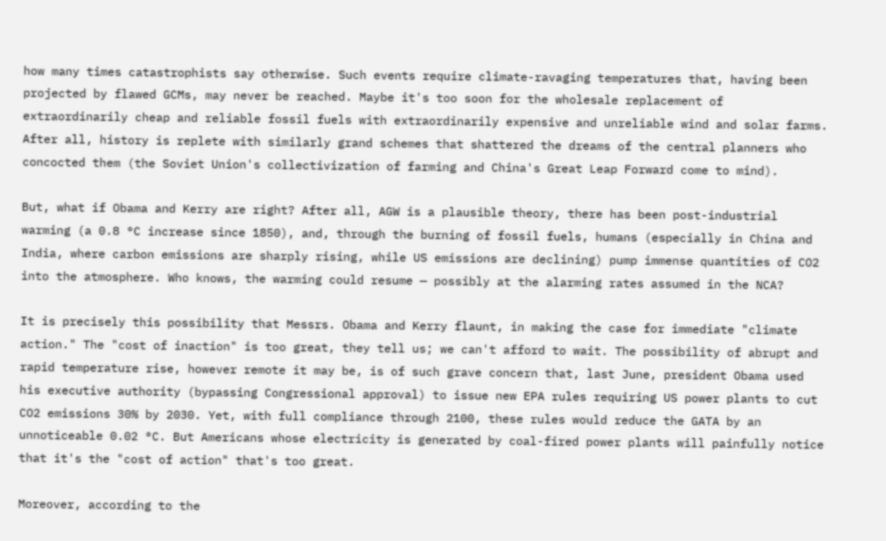how many times catastrophists say otherwise. Such events require climate-ravaging temperatures that, having been projected by flawed GCMs, may never be reached. Maybe it's too soon for the wholesale replacement of extraordinarily cheap and reliable fossil fuels with extraordinarily expensive and unreliable wind and solar farms. After all, history is replete with similarly grand schemes that shattered the dreams of the central planners who concocted them (the Soviet Union's collectivization of farming and China's Great Leap Forward come to mind).

But, what if Obama and Kerry are right? After all, AGW is a plausible theory, there has been post-industrial warming (a 0.8 °C increase since 1850), and, through the burning of fossil fuels, humans (especially in China and India, where carbon emissions are sharply rising, while US emissions are declining) pump immense quantities of CO2 into the atmosphere. Who knows, the warming could resume — possibly at the alarming rates assumed in the NCA?

It is precisely this possibility that Messrs. Obama and Kerry flaunt, in making the case for immediate "climate action." The "cost of inaction" is too great, they tell us; we can't afford to wait. The possibility of abrupt and rapid temperature rise, however remote it may be, is of such grave concern that, last June, president Obama used his executive authority (bypassing Congressional approval) to issue new EPA rules requiring US power plants to cut CO2 emissions 30% by 2030. Yet, with full compliance through 2100, these rules would reduce the GATA by an unnoticeable 0.02 °C. But Americans whose electricity is generated by coal-fired power plants will painfully notice that it's the "cost of action" that's too great.

Moreover, according to the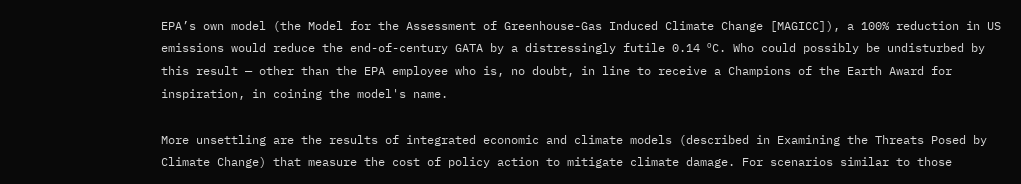EPA’s own model (the Model for the Assessment of Greenhouse-Gas Induced Climate Change [MAGICC]), a 100% reduction in US emissions would reduce the end-of-century GATA by a distressingly futile 0.14 ºC. Who could possibly be undisturbed by this result — other than the EPA employee who is, no doubt, in line to receive a Champions of the Earth Award for inspiration, in coining the model's name.

More unsettling are the results of integrated economic and climate models (described in Examining the Threats Posed by Climate Change) that measure the cost of policy action to mitigate climate damage. For scenarios similar to those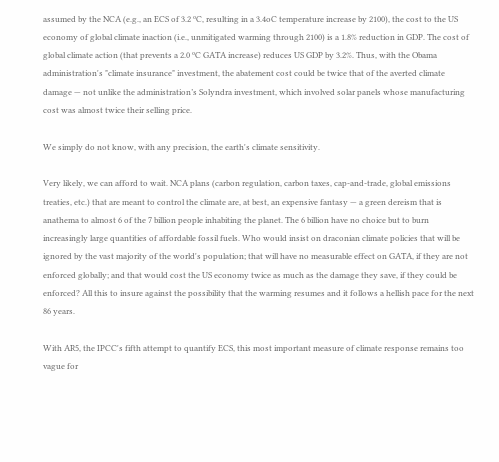assumed by the NCA (e.g., an ECS of 3.2 ºC, resulting in a 3.4oC temperature increase by 2100), the cost to the US economy of global climate inaction (i.e., unmitigated warming through 2100) is a 1.8% reduction in GDP. The cost of global climate action (that prevents a 2.0 ºC GATA increase) reduces US GDP by 3.2%. Thus, with the Obama administration's "climate insurance" investment, the abatement cost could be twice that of the averted climate damage — not unlike the administration’s Solyndra investment, which involved solar panels whose manufacturing cost was almost twice their selling price.

We simply do not know, with any precision, the earth's climate sensitivity.

Very likely, we can afford to wait. NCA plans (carbon regulation, carbon taxes, cap-and-trade, global emissions treaties, etc.) that are meant to control the climate are, at best, an expensive fantasy — a green dereism that is anathema to almost 6 of the 7 billion people inhabiting the planet. The 6 billion have no choice but to burn increasingly large quantities of affordable fossil fuels. Who would insist on draconian climate policies that will be ignored by the vast majority of the world's population; that will have no measurable effect on GATA, if they are not enforced globally; and that would cost the US economy twice as much as the damage they save, if they could be enforced? All this to insure against the possibility that the warming resumes and it follows a hellish pace for the next 86 years.

With AR5, the IPCC's fifth attempt to quantify ECS, this most important measure of climate response remains too vague for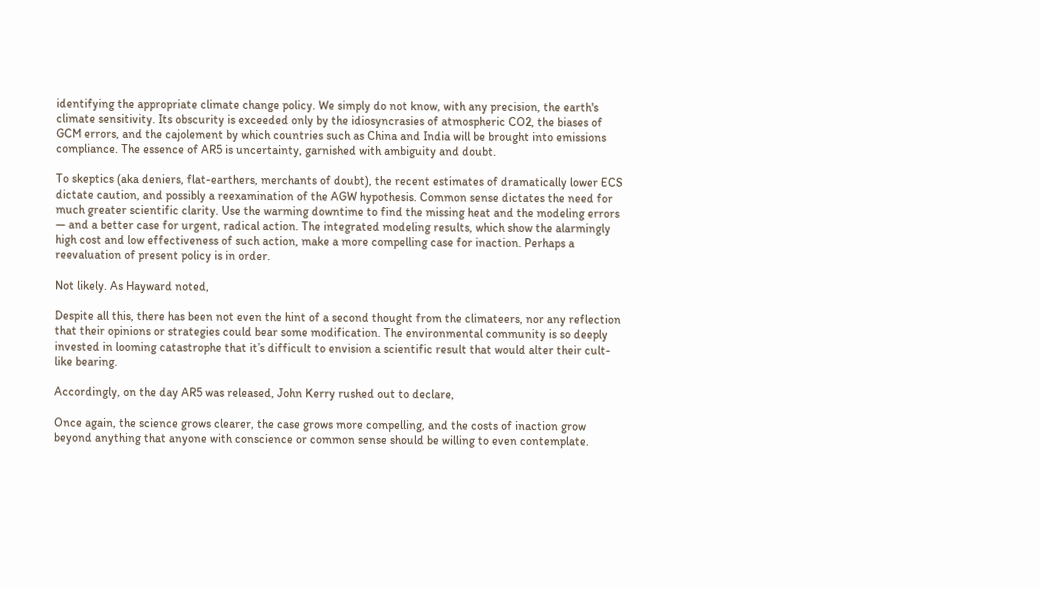identifying the appropriate climate change policy. We simply do not know, with any precision, the earth's climate sensitivity. Its obscurity is exceeded only by the idiosyncrasies of atmospheric CO2, the biases of GCM errors, and the cajolement by which countries such as China and India will be brought into emissions compliance. The essence of AR5 is uncertainty, garnished with ambiguity and doubt.

To skeptics (aka deniers, flat-earthers, merchants of doubt), the recent estimates of dramatically lower ECS dictate caution, and possibly a reexamination of the AGW hypothesis. Common sense dictates the need for much greater scientific clarity. Use the warming downtime to find the missing heat and the modeling errors — and a better case for urgent, radical action. The integrated modeling results, which show the alarmingly high cost and low effectiveness of such action, make a more compelling case for inaction. Perhaps a reevaluation of present policy is in order.

Not likely. As Hayward noted,

Despite all this, there has been not even the hint of a second thought from the climateers, nor any reflection that their opinions or strategies could bear some modification. The environmental community is so deeply invested in looming catastrophe that it’s difficult to envision a scientific result that would alter their cult-like bearing.

Accordingly, on the day AR5 was released, John Kerry rushed out to declare,

Once again, the science grows clearer, the case grows more compelling, and the costs of inaction grow beyond anything that anyone with conscience or common sense should be willing to even contemplate.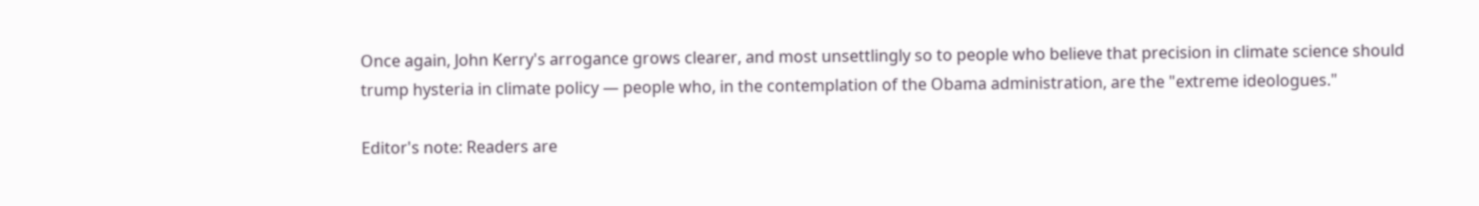Once again, John Kerry's arrogance grows clearer, and most unsettlingly so to people who believe that precision in climate science should trump hysteria in climate policy — people who, in the contemplation of the Obama administration, are the "extreme ideologues."

Editor's note: Readers are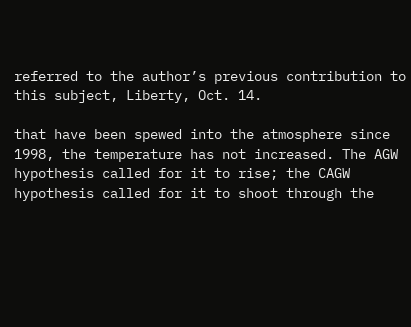referred to the author’s previous contribution to this subject, Liberty, Oct. 14.

that have been spewed into the atmosphere since 1998, the temperature has not increased. The AGW hypothesis called for it to rise; the CAGW hypothesis called for it to shoot through the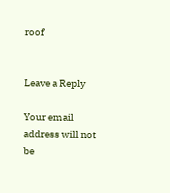roof


Leave a Reply

Your email address will not be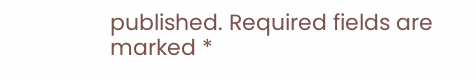published. Required fields are marked *